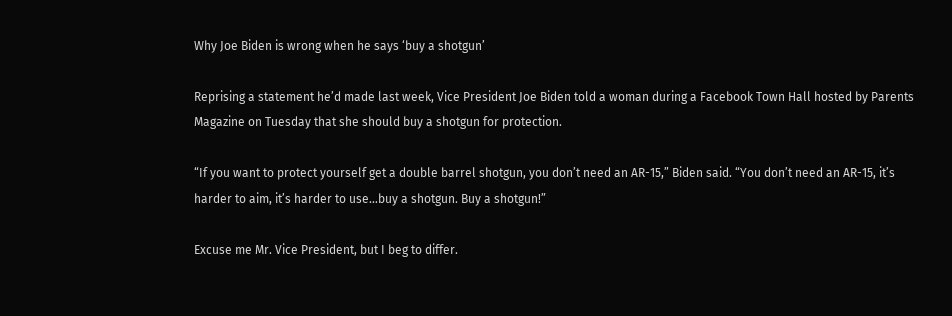Why Joe Biden is wrong when he says ‘buy a shotgun’

Reprising a statement he’d made last week, Vice President Joe Biden told a woman during a Facebook Town Hall hosted by Parents Magazine on Tuesday that she should buy a shotgun for protection.

“If you want to protect yourself get a double barrel shotgun, you don’t need an AR-15,” Biden said. “You don’t need an AR-15, it’s harder to aim, it’s harder to use…buy a shotgun. Buy a shotgun!”

Excuse me Mr. Vice President, but I beg to differ.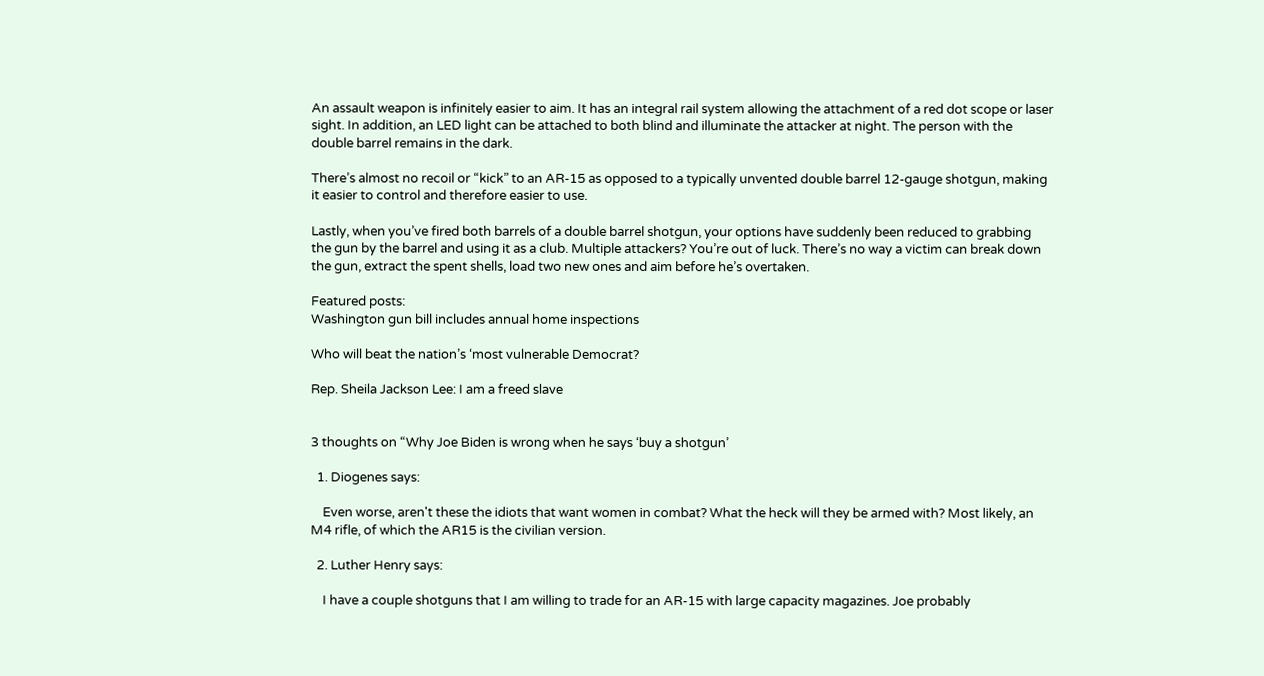An assault weapon is infinitely easier to aim. It has an integral rail system allowing the attachment of a red dot scope or laser sight. In addition, an LED light can be attached to both blind and illuminate the attacker at night. The person with the double barrel remains in the dark.

There’s almost no recoil or “kick” to an AR-15 as opposed to a typically unvented double barrel 12-gauge shotgun, making it easier to control and therefore easier to use.

Lastly, when you’ve fired both barrels of a double barrel shotgun, your options have suddenly been reduced to grabbing the gun by the barrel and using it as a club. Multiple attackers? You’re out of luck. There’s no way a victim can break down the gun, extract the spent shells, load two new ones and aim before he’s overtaken.

Featured posts:
Washington gun bill includes annual home inspections

Who will beat the nation’s ‘most vulnerable Democrat?

Rep. Sheila Jackson Lee: I am a freed slave


3 thoughts on “Why Joe Biden is wrong when he says ‘buy a shotgun’

  1. Diogenes says:

    Even worse, aren't these the idiots that want women in combat? What the heck will they be armed with? Most likely, an M4 rifle, of which the AR15 is the civilian version.

  2. Luther Henry says:

    I have a couple shotguns that I am willing to trade for an AR-15 with large capacity magazines. Joe probably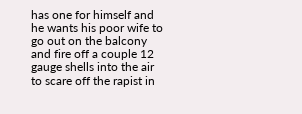has one for himself and he wants his poor wife to go out on the balcony and fire off a couple 12 gauge shells into the air to scare off the rapist in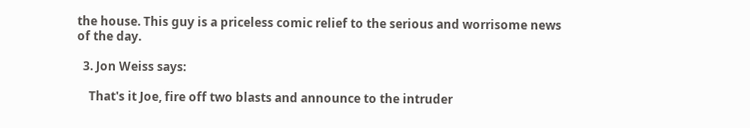the house. This guy is a priceless comic relief to the serious and worrisome news of the day.

  3. Jon Weiss says:

    That's it Joe, fire off two blasts and announce to the intruder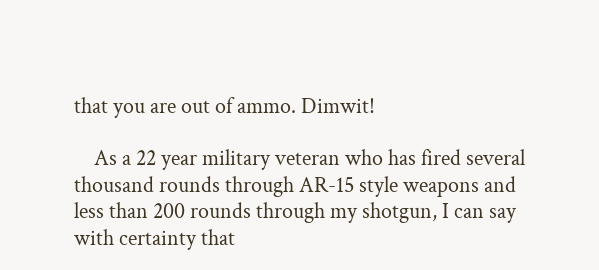that you are out of ammo. Dimwit!

    As a 22 year military veteran who has fired several thousand rounds through AR-15 style weapons and less than 200 rounds through my shotgun, I can say with certainty that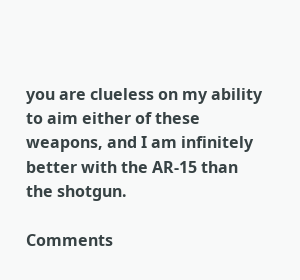you are clueless on my ability to aim either of these weapons, and I am infinitely better with the AR-15 than the shotgun.

Comments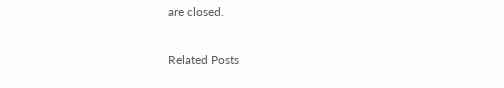are closed.

Related Posts